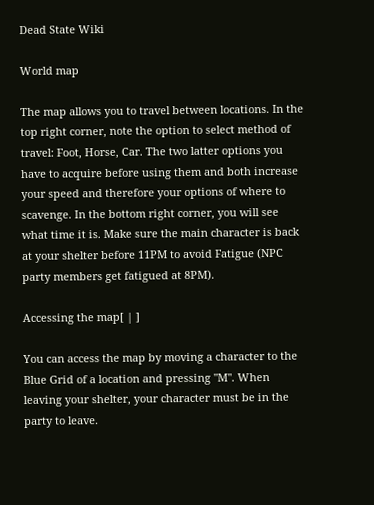Dead State Wiki

World map

The map allows you to travel between locations. In the top right corner, note the option to select method of travel: Foot, Horse, Car. The two latter options you have to acquire before using them and both increase your speed and therefore your options of where to scavenge. In the bottom right corner, you will see what time it is. Make sure the main character is back at your shelter before 11PM to avoid Fatigue (NPC party members get fatigued at 8PM).

Accessing the map[ | ]

You can access the map by moving a character to the Blue Grid of a location and pressing "M". When leaving your shelter, your character must be in the party to leave.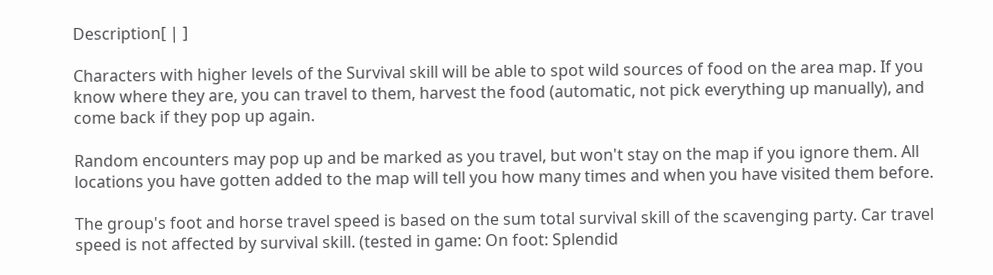Description[ | ]

Characters with higher levels of the Survival skill will be able to spot wild sources of food on the area map. If you know where they are, you can travel to them, harvest the food (automatic, not pick everything up manually), and come back if they pop up again.

Random encounters may pop up and be marked as you travel, but won't stay on the map if you ignore them. All locations you have gotten added to the map will tell you how many times and when you have visited them before.

The group's foot and horse travel speed is based on the sum total survival skill of the scavenging party. Car travel speed is not affected by survival skill. (tested in game: On foot: Splendid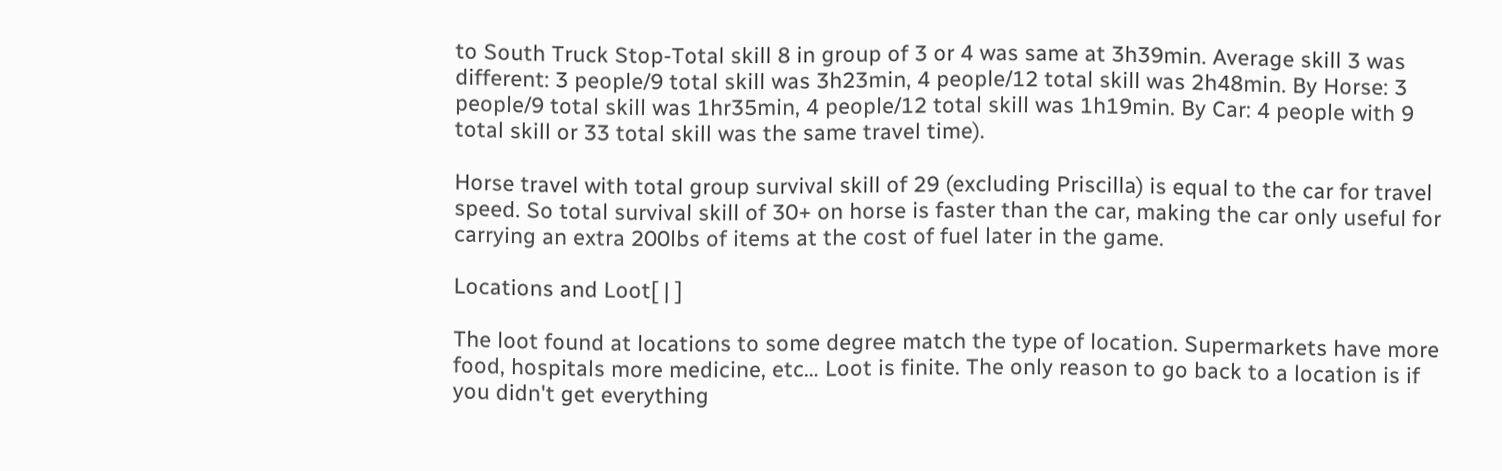to South Truck Stop-Total skill 8 in group of 3 or 4 was same at 3h39min. Average skill 3 was different: 3 people/9 total skill was 3h23min, 4 people/12 total skill was 2h48min. By Horse: 3 people/9 total skill was 1hr35min, 4 people/12 total skill was 1h19min. By Car: 4 people with 9 total skill or 33 total skill was the same travel time).

Horse travel with total group survival skill of 29 (excluding Priscilla) is equal to the car for travel speed. So total survival skill of 30+ on horse is faster than the car, making the car only useful for carrying an extra 200lbs of items at the cost of fuel later in the game.

Locations and Loot[ | ]

The loot found at locations to some degree match the type of location. Supermarkets have more food, hospitals more medicine, etc… Loot is finite. The only reason to go back to a location is if you didn't get everything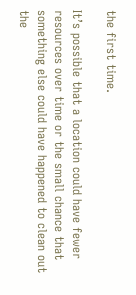the first time.

It’s possible that a location could have fewer resources over time or the small chance that something else could have happened to clean out the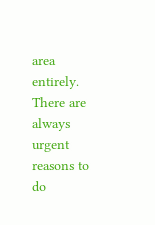area entirely. There are always urgent reasons to do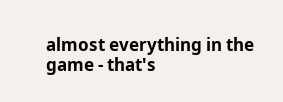almost everything in the game - that's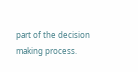part of the decision making process.